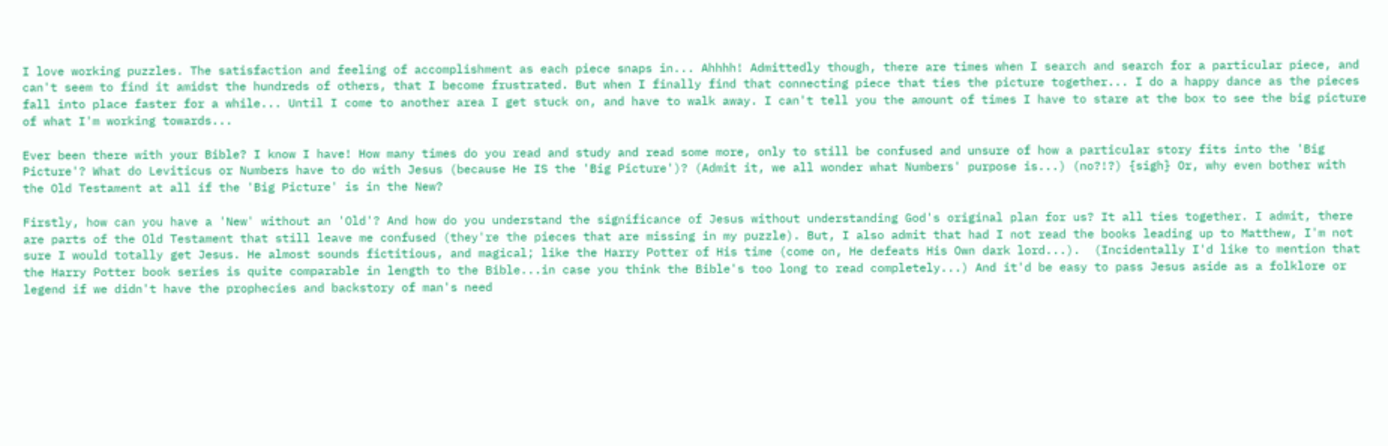I love working puzzles. The satisfaction and feeling of accomplishment as each piece snaps in... Ahhhh! Admittedly though, there are times when I search and search for a particular piece, and can't seem to find it amidst the hundreds of others, that I become frustrated. But when I finally find that connecting piece that ties the picture together... I do a happy dance as the pieces fall into place faster for a while... Until I come to another area I get stuck on, and have to walk away. I can't tell you the amount of times I have to stare at the box to see the big picture of what I'm working towards...

Ever been there with your Bible? I know I have! How many times do you read and study and read some more, only to still be confused and unsure of how a particular story fits into the 'Big Picture'? What do Leviticus or Numbers have to do with Jesus (because He IS the 'Big Picture')? (Admit it, we all wonder what Numbers' purpose is...) (no?!?) {sigh} Or, why even bother with the Old Testament at all if the 'Big Picture' is in the New?

Firstly, how can you have a 'New' without an 'Old'? And how do you understand the significance of Jesus without understanding God's original plan for us? It all ties together. I admit, there are parts of the Old Testament that still leave me confused (they're the pieces that are missing in my puzzle). But, I also admit that had I not read the books leading up to Matthew, I'm not sure I would totally get Jesus. He almost sounds fictitious, and magical; like the Harry Potter of His time (come on, He defeats His Own dark lord...).  (Incidentally I'd like to mention that the Harry Potter book series is quite comparable in length to the Bible...in case you think the Bible's too long to read completely...) And it'd be easy to pass Jesus aside as a folklore or legend if we didn't have the prophecies and backstory of man's need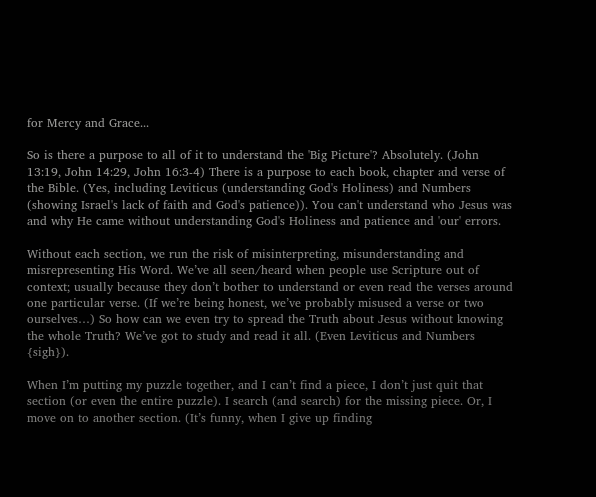for Mercy and Grace...

So is there a purpose to all of it to understand the 'Big Picture'? Absolutely. (John 13:19, John 14:29, John 16:3-4) There is a purpose to each book, chapter and verse of the Bible. (Yes, including Leviticus (understanding God's Holiness) and Numbers (showing Israel's lack of faith and God's patience)). You can't understand who Jesus was and why He came without understanding God's Holiness and patience and 'our' errors.

Without each section, we run the risk of misinterpreting, misunderstanding and misrepresenting His Word. We’ve all seen/heard when people use Scripture out of context; usually because they don’t bother to understand or even read the verses around one particular verse. (If we’re being honest, we’ve probably misused a verse or two ourselves…) So how can we even try to spread the Truth about Jesus without knowing the whole Truth? We’ve got to study and read it all. (Even Leviticus and Numbers {sigh}).

When I’m putting my puzzle together, and I can’t find a piece, I don’t just quit that section (or even the entire puzzle). I search (and search) for the missing piece. Or, I move on to another section. (It’s funny, when I give up finding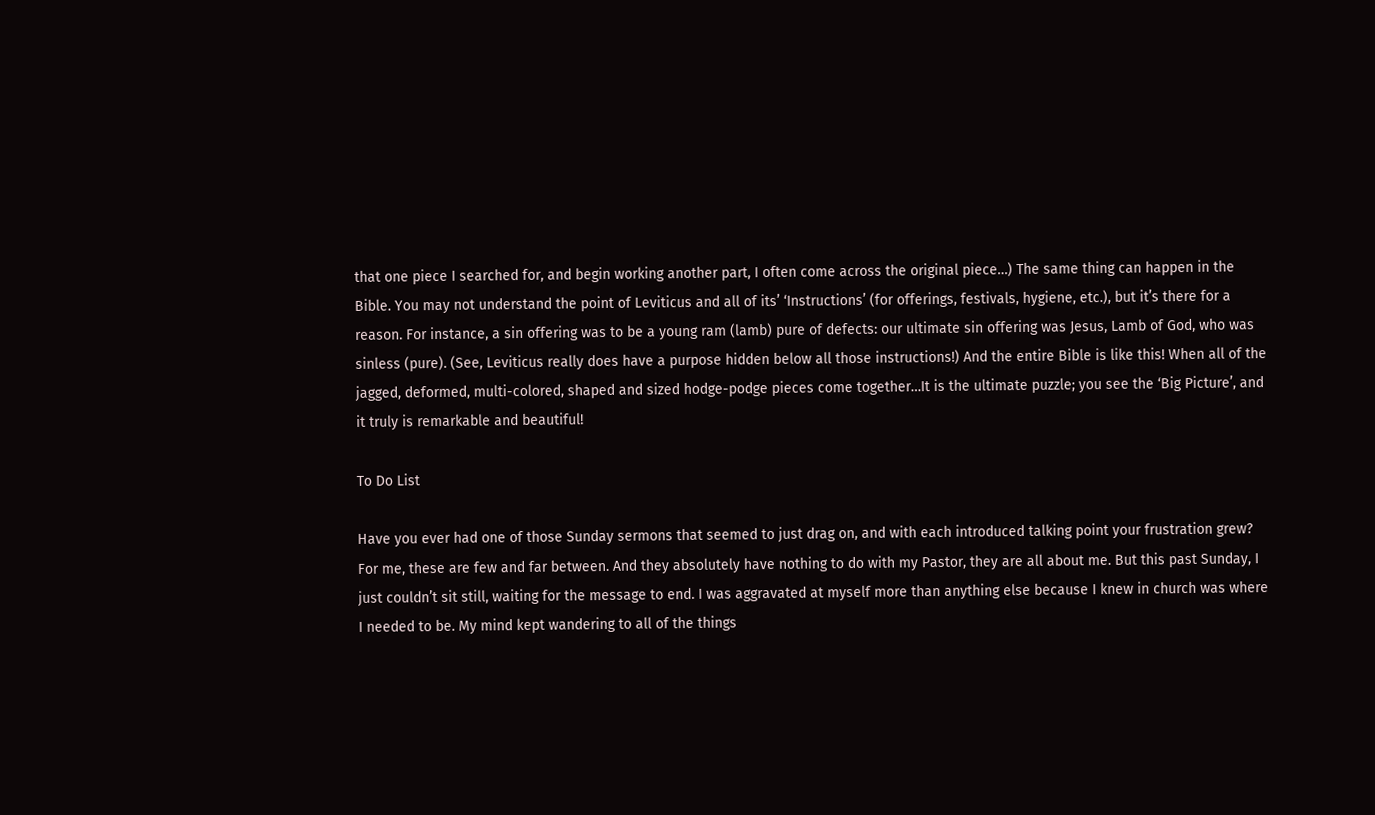that one piece I searched for, and begin working another part, I often come across the original piece…) The same thing can happen in the Bible. You may not understand the point of Leviticus and all of its’ ‘Instructions’ (for offerings, festivals, hygiene, etc.), but it’s there for a reason. For instance, a sin offering was to be a young ram (lamb) pure of defects: our ultimate sin offering was Jesus, Lamb of God, who was sinless (pure). (See, Leviticus really does have a purpose hidden below all those instructions!) And the entire Bible is like this! When all of the jagged, deformed, multi-colored, shaped and sized hodge-podge pieces come together…It is the ultimate puzzle; you see the ‘Big Picture’, and it truly is remarkable and beautiful!

To Do List

Have you ever had one of those Sunday sermons that seemed to just drag on, and with each introduced talking point your frustration grew? For me, these are few and far between. And they absolutely have nothing to do with my Pastor, they are all about me. But this past Sunday, I just couldn’t sit still, waiting for the message to end. I was aggravated at myself more than anything else because I knew in church was where I needed to be. My mind kept wandering to all of the things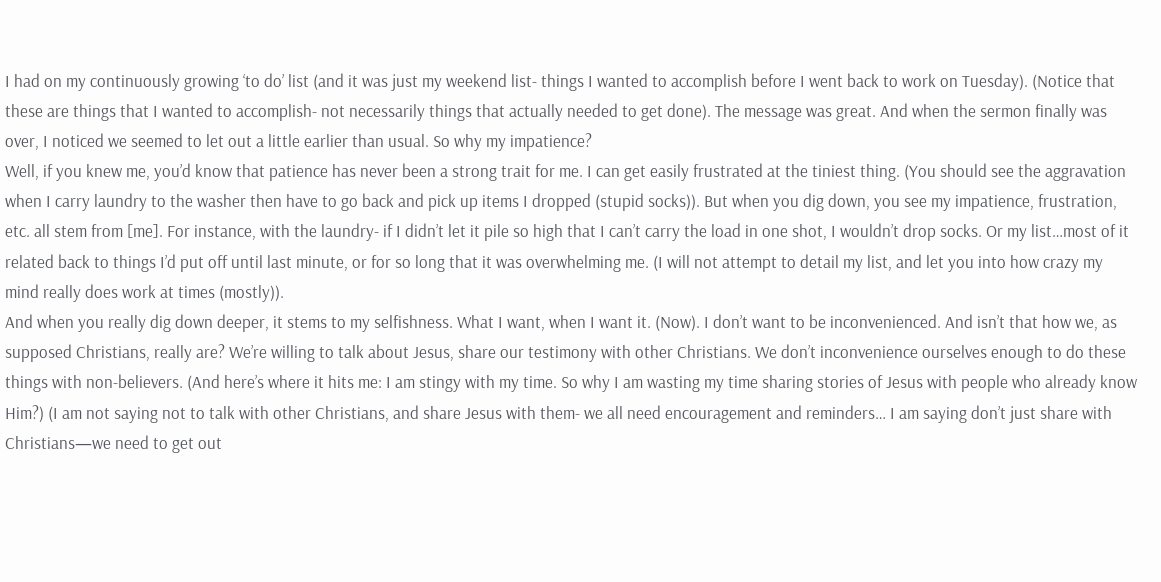I had on my continuously growing ‘to do’ list (and it was just my weekend list- things I wanted to accomplish before I went back to work on Tuesday). (Notice that these are things that I wanted to accomplish- not necessarily things that actually needed to get done). The message was great. And when the sermon finally was over, I noticed we seemed to let out a little earlier than usual. So why my impatience?
Well, if you knew me, you’d know that patience has never been a strong trait for me. I can get easily frustrated at the tiniest thing. (You should see the aggravation when I carry laundry to the washer then have to go back and pick up items I dropped (stupid socks)). But when you dig down, you see my impatience, frustration, etc. all stem from [me]. For instance, with the laundry- if I didn’t let it pile so high that I can’t carry the load in one shot, I wouldn’t drop socks. Or my list…most of it related back to things I’d put off until last minute, or for so long that it was overwhelming me. (I will not attempt to detail my list, and let you into how crazy my mind really does work at times (mostly)).
And when you really dig down deeper, it stems to my selfishness. What I want, when I want it. (Now). I don’t want to be inconvenienced. And isn’t that how we, as supposed Christians, really are? We’re willing to talk about Jesus, share our testimony with other Christians. We don’t inconvenience ourselves enough to do these things with non-believers. (And here’s where it hits me: I am stingy with my time. So why I am wasting my time sharing stories of Jesus with people who already know Him?) (I am not saying not to talk with other Christians, and share Jesus with them- we all need encouragement and reminders… I am saying don’t just share with Christians—we need to get out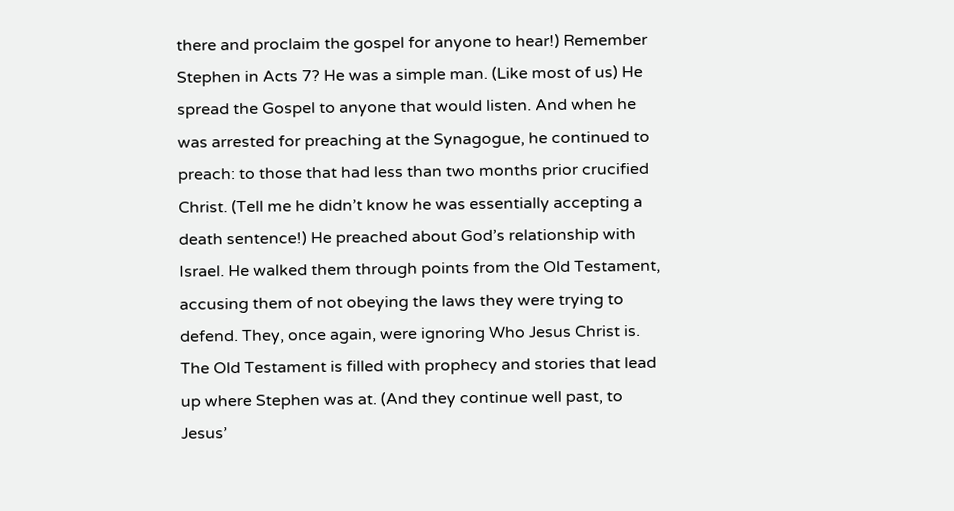there and proclaim the gospel for anyone to hear!) Remember Stephen in Acts 7? He was a simple man. (Like most of us) He spread the Gospel to anyone that would listen. And when he was arrested for preaching at the Synagogue, he continued to preach: to those that had less than two months prior crucified Christ. (Tell me he didn’t know he was essentially accepting a death sentence!) He preached about God’s relationship with Israel. He walked them through points from the Old Testament, accusing them of not obeying the laws they were trying to defend. They, once again, were ignoring Who Jesus Christ is. The Old Testament is filled with prophecy and stories that lead up where Stephen was at. (And they continue well past, to Jesus’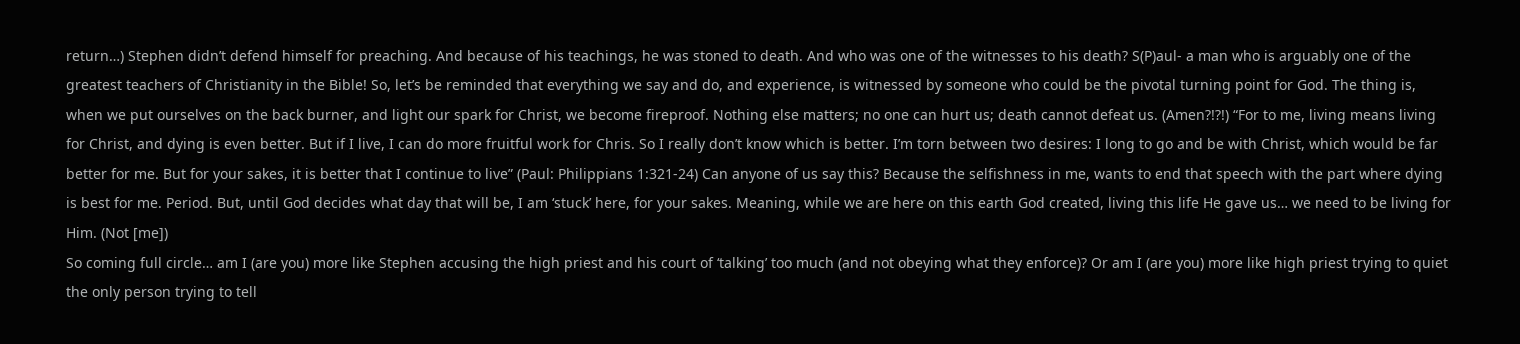return…) Stephen didn’t defend himself for preaching. And because of his teachings, he was stoned to death. And who was one of the witnesses to his death? S(P)aul- a man who is arguably one of the greatest teachers of Christianity in the Bible! So, let’s be reminded that everything we say and do, and experience, is witnessed by someone who could be the pivotal turning point for God. The thing is, when we put ourselves on the back burner, and light our spark for Christ, we become fireproof. Nothing else matters; no one can hurt us; death cannot defeat us. (Amen?!?!) “For to me, living means living for Christ, and dying is even better. But if I live, I can do more fruitful work for Chris. So I really don’t know which is better. I’m torn between two desires: I long to go and be with Christ, which would be far better for me. But for your sakes, it is better that I continue to live” (Paul: Philippians 1:321-24) Can anyone of us say this? Because the selfishness in me, wants to end that speech with the part where dying is best for me. Period. But, until God decides what day that will be, I am ‘stuck’ here, for your sakes. Meaning, while we are here on this earth God created, living this life He gave us… we need to be living for Him. (Not [me])
So coming full circle… am I (are you) more like Stephen accusing the high priest and his court of ‘talking’ too much (and not obeying what they enforce)? Or am I (are you) more like high priest trying to quiet the only person trying to tell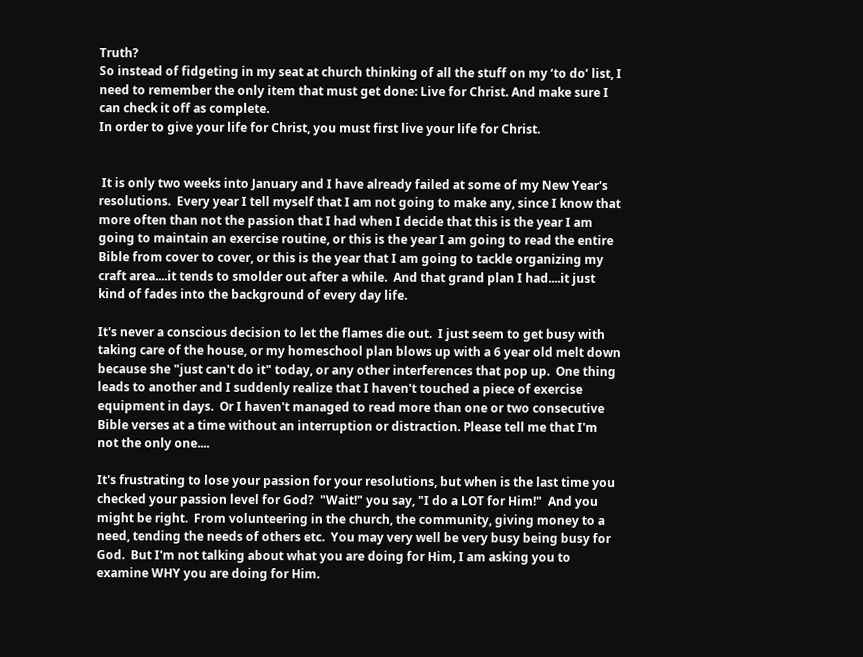Truth?
So instead of fidgeting in my seat at church thinking of all the stuff on my ‘to do’ list, I need to remember the only item that must get done: Live for Christ. And make sure I can check it off as complete.
In order to give your life for Christ, you must first live your life for Christ.


 It is only two weeks into January and I have already failed at some of my New Year's resolutions.  Every year I tell myself that I am not going to make any, since I know that more often than not the passion that I had when I decide that this is the year I am going to maintain an exercise routine, or this is the year I am going to read the entire Bible from cover to cover, or this is the year that I am going to tackle organizing my craft area....it tends to smolder out after a while.  And that grand plan I had....it just kind of fades into the background of every day life.

It's never a conscious decision to let the flames die out.  I just seem to get busy with taking care of the house, or my homeschool plan blows up with a 6 year old melt down because she "just can't do it" today, or any other interferences that pop up.  One thing leads to another and I suddenly realize that I haven't touched a piece of exercise equipment in days.  Or I haven't managed to read more than one or two consecutive Bible verses at a time without an interruption or distraction. Please tell me that I'm not the only one....

It's frustrating to lose your passion for your resolutions, but when is the last time you checked your passion level for God?  "Wait!" you say, "I do a LOT for Him!"  And you might be right.  From volunteering in the church, the community, giving money to a need, tending the needs of others etc.  You may very well be very busy being busy for God.  But I'm not talking about what you are doing for Him, I am asking you to examine WHY you are doing for Him.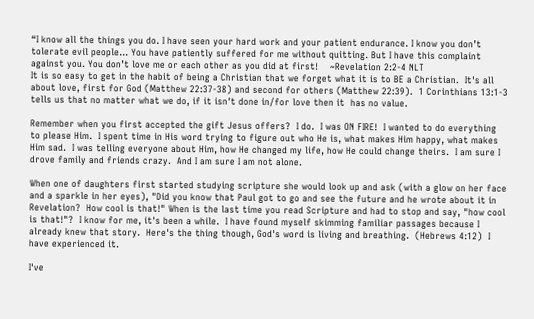“I know all the things you do. I have seen your hard work and your patient endurance. I know you don’t tolerate evil people... You have patiently suffered for me without quitting. But I have this complaint against you. You don’t love me or each other as you did at first!    ~Revelation 2:2-4 NLT
It is so easy to get in the habit of being a Christian that we forget what it is to BE a Christian.  It's all about love, first for God (Matthew 22:37-38) and second for others (Matthew 22:39).  1 Corinthians 13:1-3 tells us that no matter what we do, if it isn't done in/for love then it  has no value.

Remember when you first accepted the gift Jesus offers?  I do.  I was ON FIRE!  I wanted to do everything to please Him.  I spent time in His word trying to figure out who He is, what makes Him happy, what makes Him sad.  I was telling everyone about Him, how He changed my life, how He could change theirs.  I am sure I drove family and friends crazy.  And I am sure I am not alone.

When one of daughters first started studying scripture she would look up and ask (with a glow on her face and a sparkle in her eyes), "Did you know that Paul got to go and see the future and he wrote about it in Revelation?  How cool is that!" When is the last time you read Scripture and had to stop and say, "how cool is that!"?  I know for me, it's been a while.  I have found myself skimming familiar passages because I already knew that story.  Here's the thing though, God's word is living and breathing.  (Hebrews 4:12)  I have experienced it.

I've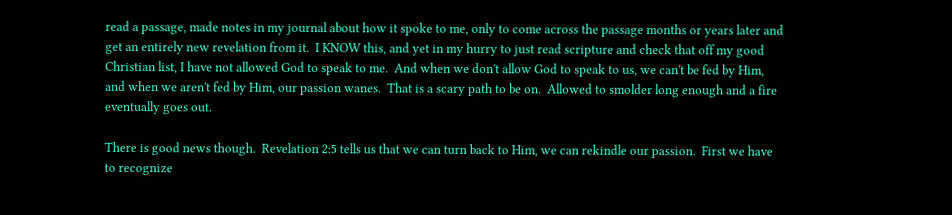read a passage, made notes in my journal about how it spoke to me, only to come across the passage months or years later and get an entirely new revelation from it.  I KNOW this, and yet in my hurry to just read scripture and check that off my good Christian list, I have not allowed God to speak to me.  And when we don't allow God to speak to us, we can't be fed by Him, and when we aren't fed by Him, our passion wanes.  That is a scary path to be on.  Allowed to smolder long enough and a fire eventually goes out.

There is good news though.  Revelation 2:5 tells us that we can turn back to Him, we can rekindle our passion.  First we have to recognize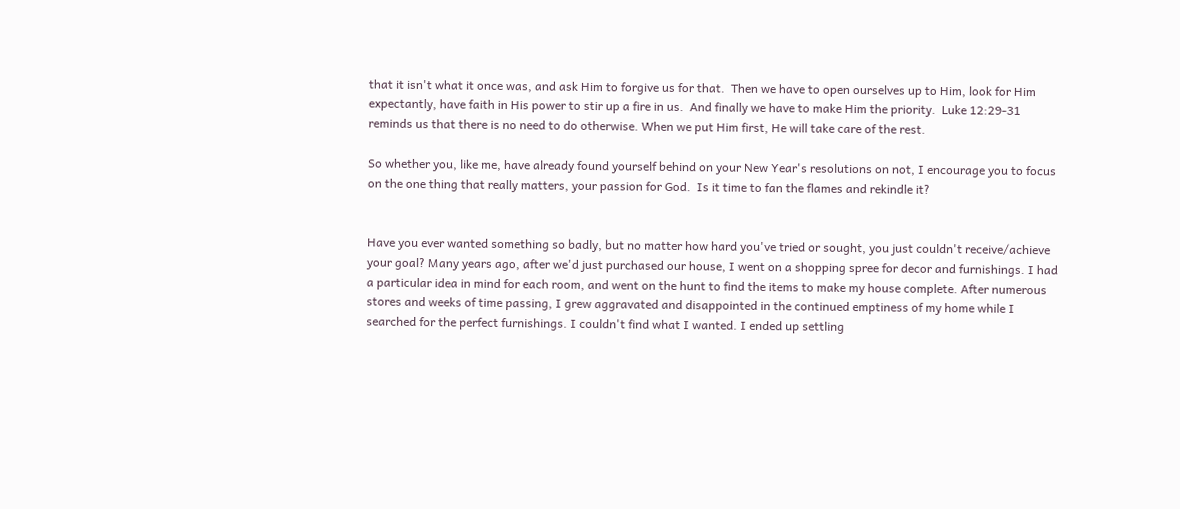that it isn't what it once was, and ask Him to forgive us for that.  Then we have to open ourselves up to Him, look for Him expectantly, have faith in His power to stir up a fire in us.  And finally we have to make Him the priority.  Luke 12:29-31 reminds us that there is no need to do otherwise. When we put Him first, He will take care of the rest.

So whether you, like me, have already found yourself behind on your New Year's resolutions on not, I encourage you to focus on the one thing that really matters, your passion for God.  Is it time to fan the flames and rekindle it?


Have you ever wanted something so badly, but no matter how hard you've tried or sought, you just couldn't receive/achieve your goal? Many years ago, after we'd just purchased our house, I went on a shopping spree for decor and furnishings. I had a particular idea in mind for each room, and went on the hunt to find the items to make my house complete. After numerous stores and weeks of time passing, I grew aggravated and disappointed in the continued emptiness of my home while I searched for the perfect furnishings. I couldn't find what I wanted. I ended up settling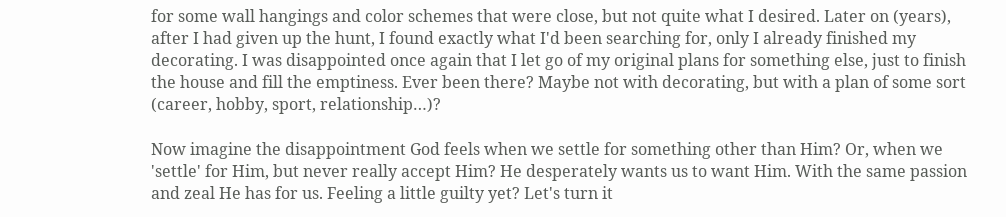for some wall hangings and color schemes that were close, but not quite what I desired. Later on (years), after I had given up the hunt, I found exactly what I'd been searching for, only I already finished my decorating. I was disappointed once again that I let go of my original plans for something else, just to finish the house and fill the emptiness. Ever been there? Maybe not with decorating, but with a plan of some sort (career, hobby, sport, relationship…)?

Now imagine the disappointment God feels when we settle for something other than Him? Or, when we 'settle' for Him, but never really accept Him? He desperately wants us to want Him. With the same passion and zeal He has for us. Feeling a little guilty yet? Let's turn it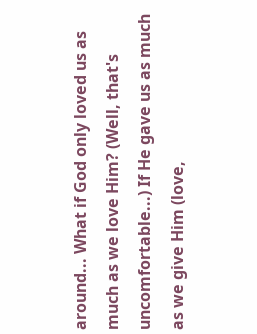around... What if God only loved us as much as we love Him? (Well, that's uncomfortable...) If He gave us as much as we give Him (love,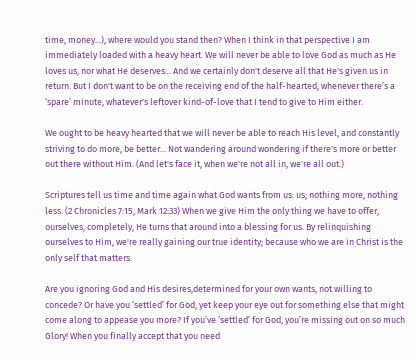time, money...), where would you stand then? When I think in that perspective I am immediately loaded with a heavy heart. We will never be able to love God as much as He loves us, nor what He deserves... And we certainly don't deserve all that He's given us in return. But I don't want to be on the receiving end of the half-hearted, whenever there’s a ‘spare’ minute, whatever's leftover kind-of-love that I tend to give to Him either.

We ought to be heavy hearted that we will never be able to reach His level, and constantly striving to do more, be better... Not wandering around wondering if there's more or better out there without Him. (And let's face it, when we're not all in, we're all out.)

Scriptures tell us time and time again what God wants from us: us; nothing more, nothing less. (2 Chronicles 7:15, Mark 12:33) When we give Him the only thing we have to offer, ourselves, completely, He turns that around into a blessing for us. By relinquishing ourselves to Him, we're really gaining our true identity; because who we are in Christ is the only self that matters.

Are you ignoring God and His desires,determined for your own wants, not willing to concede? Or have you ‘settled’ for God, yet keep your eye out for something else that might come along to appease you more? If you’ve ‘settled’ for God, you’re missing out on so much Glory! When you finally accept that you need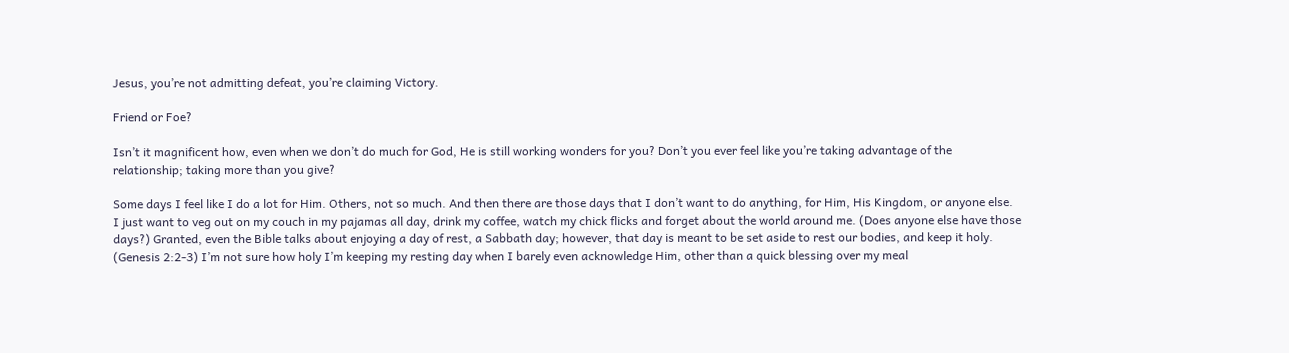Jesus, you’re not admitting defeat, you’re claiming Victory.

Friend or Foe?

Isn’t it magnificent how, even when we don’t do much for God, He is still working wonders for you? Don’t you ever feel like you’re taking advantage of the relationship; taking more than you give?

Some days I feel like I do a lot for Him. Others, not so much. And then there are those days that I don’t want to do anything, for Him, His Kingdom, or anyone else. I just want to veg out on my couch in my pajamas all day, drink my coffee, watch my chick flicks and forget about the world around me. (Does anyone else have those days?) Granted, even the Bible talks about enjoying a day of rest, a Sabbath day; however, that day is meant to be set aside to rest our bodies, and keep it holy. (Genesis 2:2-3) I’m not sure how holy I’m keeping my resting day when I barely even acknowledge Him, other than a quick blessing over my meal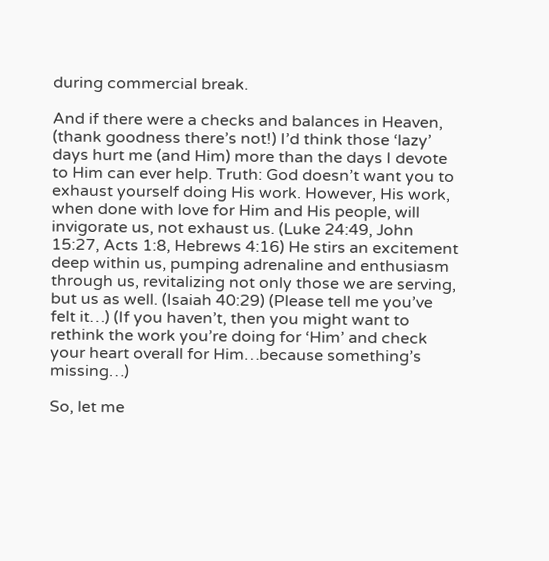during commercial break.

And if there were a checks and balances in Heaven, (thank goodness there’s not!) I’d think those ‘lazy’ days hurt me (and Him) more than the days I devote to Him can ever help. Truth: God doesn’t want you to exhaust yourself doing His work. However, His work, when done with love for Him and His people, will invigorate us, not exhaust us. (Luke 24:49, John 15:27, Acts 1:8, Hebrews 4:16) He stirs an excitement deep within us, pumping adrenaline and enthusiasm through us, revitalizing not only those we are serving, but us as well. (Isaiah 40:29) (Please tell me you’ve felt it…) (If you haven’t, then you might want to rethink the work you’re doing for ‘Him’ and check your heart overall for Him…because something’s missing…)

So, let me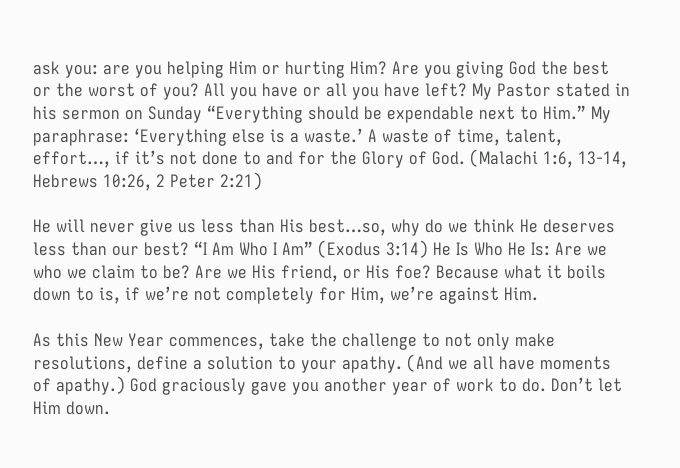ask you: are you helping Him or hurting Him? Are you giving God the best or the worst of you? All you have or all you have left? My Pastor stated in his sermon on Sunday “Everything should be expendable next to Him.” My paraphrase: ‘Everything else is a waste.’ A waste of time, talent, effort…, if it’s not done to and for the Glory of God. (Malachi 1:6, 13-14, Hebrews 10:26, 2 Peter 2:21)

He will never give us less than His best…so, why do we think He deserves less than our best? “I Am Who I Am” (Exodus 3:14) He Is Who He Is: Are we who we claim to be? Are we His friend, or His foe? Because what it boils down to is, if we’re not completely for Him, we’re against Him.

As this New Year commences, take the challenge to not only make resolutions, define a solution to your apathy. (And we all have moments of apathy.) God graciously gave you another year of work to do. Don’t let Him down.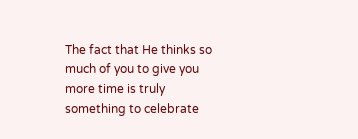The fact that He thinks so much of you to give you more time is truly something to celebrate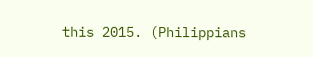this 2015. (Philippians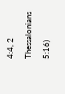4:4, 2 Thessalonians 5:16)